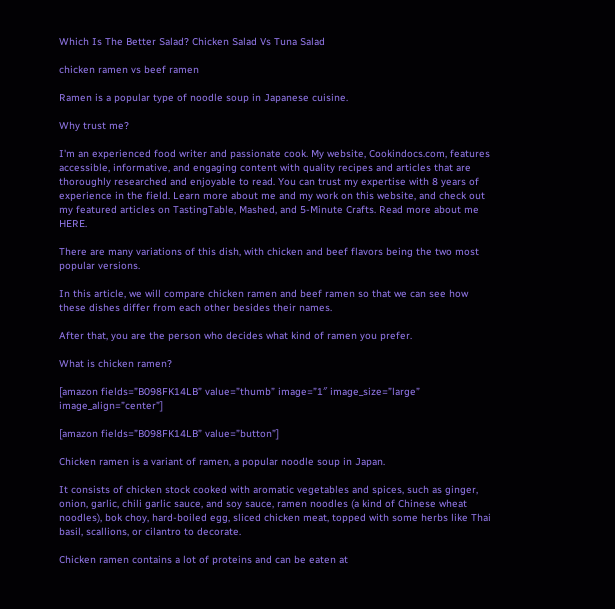Which Is The Better Salad? Chicken Salad Vs Tuna Salad

chicken ramen vs beef ramen

Ramen is a popular type of noodle soup in Japanese cuisine.

Why trust me?

I'm an experienced food writer and passionate cook. My website, Cookindocs.com, features accessible, informative, and engaging content with quality recipes and articles that are thoroughly researched and enjoyable to read. You can trust my expertise with 8 years of experience in the field. Learn more about me and my work on this website, and check out my featured articles on TastingTable, Mashed, and 5-Minute Crafts. Read more about me HERE.

There are many variations of this dish, with chicken and beef flavors being the two most popular versions.

In this article, we will compare chicken ramen and beef ramen so that we can see how these dishes differ from each other besides their names.

After that, you are the person who decides what kind of ramen you prefer.

What is chicken ramen?

[amazon fields=”B098FK14LB” value=”thumb” image=”1″ image_size=”large” image_align=”center”]

[amazon fields=”B098FK14LB” value=”button”]

Chicken ramen is a variant of ramen, a popular noodle soup in Japan.

It consists of chicken stock cooked with aromatic vegetables and spices, such as ginger, onion, garlic, chili garlic sauce, and soy sauce, ramen noodles (a kind of Chinese wheat noodles), bok choy, hard-boiled egg, sliced chicken meat, topped with some herbs like Thai basil, scallions, or cilantro to decorate.

Chicken ramen contains a lot of proteins and can be eaten at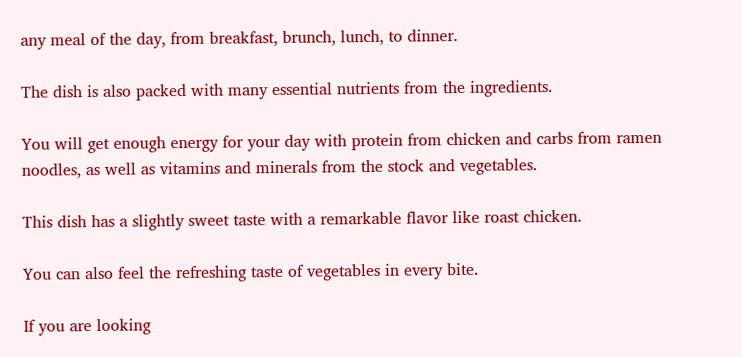any meal of the day, from breakfast, brunch, lunch, to dinner.

The dish is also packed with many essential nutrients from the ingredients.

You will get enough energy for your day with protein from chicken and carbs from ramen noodles, as well as vitamins and minerals from the stock and vegetables.

This dish has a slightly sweet taste with a remarkable flavor like roast chicken.

You can also feel the refreshing taste of vegetables in every bite.

If you are looking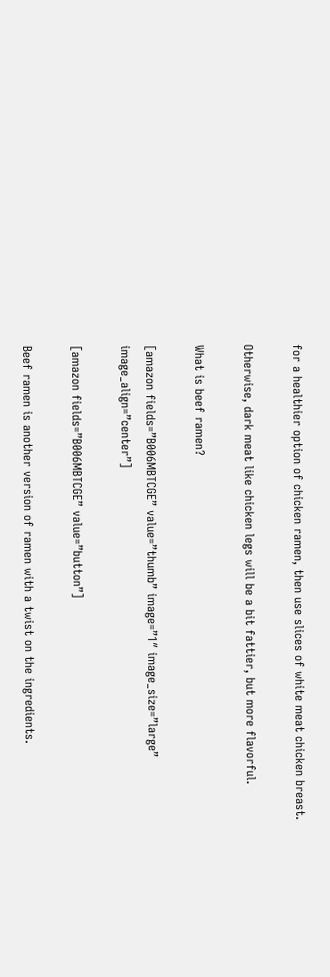for a healthier option of chicken ramen, then use slices of white meat chicken breast.

Otherwise, dark meat like chicken legs will be a bit fattier, but more flavorful.

What is beef ramen?

[amazon fields=”B006MBTCGE” value=”thumb” image=”1″ image_size=”large” image_align=”center”]

[amazon fields=”B006MBTCGE” value=”button”]

Beef ramen is another version of ramen with a twist on the ingredients.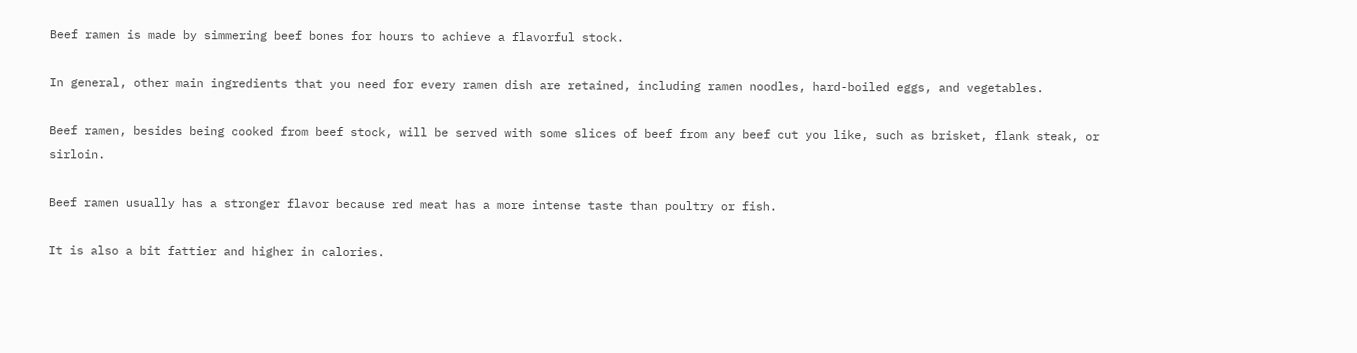Beef ramen is made by simmering beef bones for hours to achieve a flavorful stock.

In general, other main ingredients that you need for every ramen dish are retained, including ramen noodles, hard-boiled eggs, and vegetables.

Beef ramen, besides being cooked from beef stock, will be served with some slices of beef from any beef cut you like, such as brisket, flank steak, or sirloin.

Beef ramen usually has a stronger flavor because red meat has a more intense taste than poultry or fish.

It is also a bit fattier and higher in calories.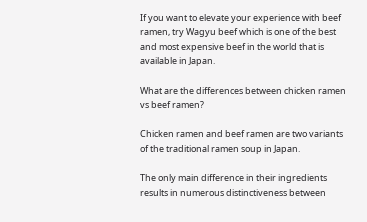If you want to elevate your experience with beef ramen, try Wagyu beef which is one of the best and most expensive beef in the world that is available in Japan.

What are the differences between chicken ramen vs beef ramen?

Chicken ramen and beef ramen are two variants of the traditional ramen soup in Japan.

The only main difference in their ingredients results in numerous distinctiveness between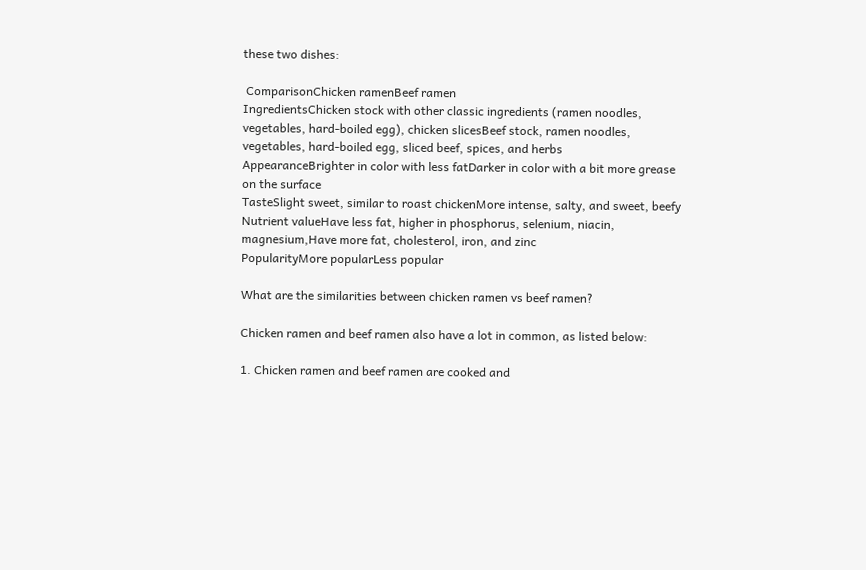these two dishes:

 ComparisonChicken ramenBeef ramen
IngredientsChicken stock with other classic ingredients (ramen noodles, vegetables, hard-boiled egg), chicken slicesBeef stock, ramen noodles, vegetables, hard-boiled egg, sliced beef, spices, and herbs
AppearanceBrighter in color with less fatDarker in color with a bit more grease on the surface
TasteSlight sweet, similar to roast chickenMore intense, salty, and sweet, beefy
Nutrient valueHave less fat, higher in phosphorus, selenium, niacin, magnesium,Have more fat, cholesterol, iron, and zinc
PopularityMore popularLess popular

What are the similarities between chicken ramen vs beef ramen?

Chicken ramen and beef ramen also have a lot in common, as listed below:

1. Chicken ramen and beef ramen are cooked and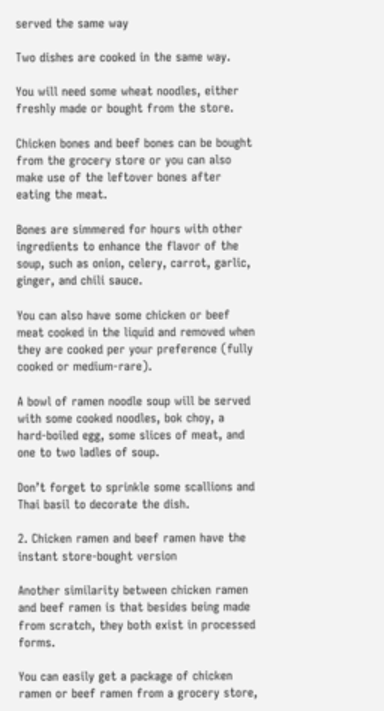served the same way

Two dishes are cooked in the same way.

You will need some wheat noodles, either freshly made or bought from the store.

Chicken bones and beef bones can be bought from the grocery store or you can also make use of the leftover bones after eating the meat.

Bones are simmered for hours with other ingredients to enhance the flavor of the soup, such as onion, celery, carrot, garlic, ginger, and chili sauce.

You can also have some chicken or beef meat cooked in the liquid and removed when they are cooked per your preference (fully cooked or medium-rare).

A bowl of ramen noodle soup will be served with some cooked noodles, bok choy, a hard-boiled egg, some slices of meat, and one to two ladles of soup.

Don’t forget to sprinkle some scallions and Thai basil to decorate the dish.

2. Chicken ramen and beef ramen have the instant store-bought version

Another similarity between chicken ramen and beef ramen is that besides being made from scratch, they both exist in processed forms.

You can easily get a package of chicken ramen or beef ramen from a grocery store,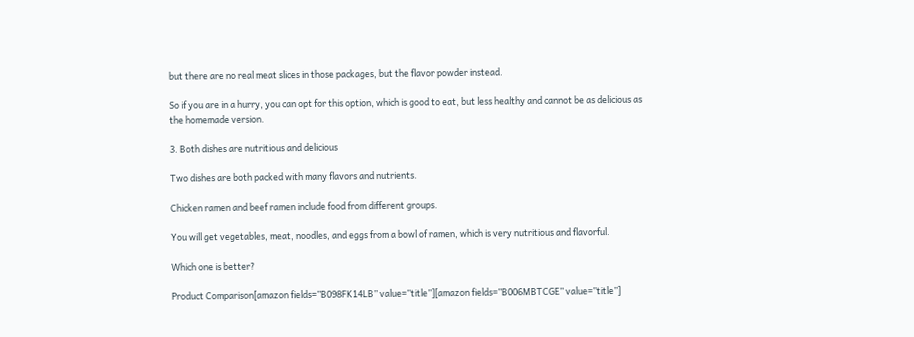but there are no real meat slices in those packages, but the flavor powder instead.

So if you are in a hurry, you can opt for this option, which is good to eat, but less healthy and cannot be as delicious as the homemade version.

3. Both dishes are nutritious and delicious

Two dishes are both packed with many flavors and nutrients.

Chicken ramen and beef ramen include food from different groups.

You will get vegetables, meat, noodles, and eggs from a bowl of ramen, which is very nutritious and flavorful.

Which one is better?

Product Comparison[amazon fields=”B098FK14LB” value=”title”][amazon fields=”B006MBTCGE” value=”title”]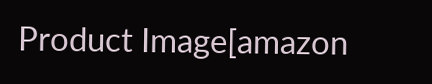Product Image[amazon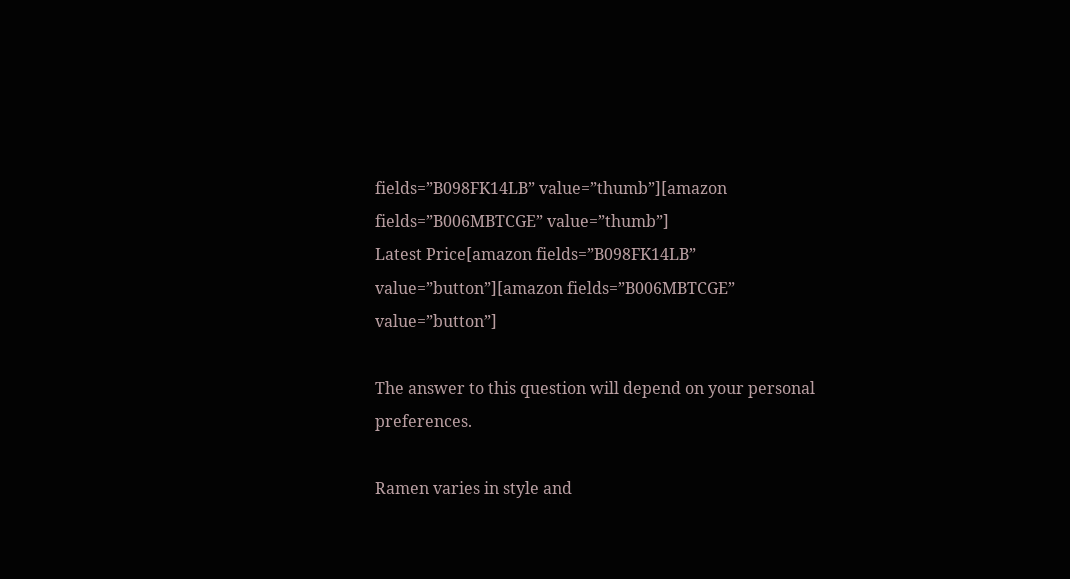fields=”B098FK14LB” value=”thumb”][amazon fields=”B006MBTCGE” value=”thumb”]
Latest Price[amazon fields=”B098FK14LB” value=”button”][amazon fields=”B006MBTCGE” value=”button”]

The answer to this question will depend on your personal preferences.

Ramen varies in style and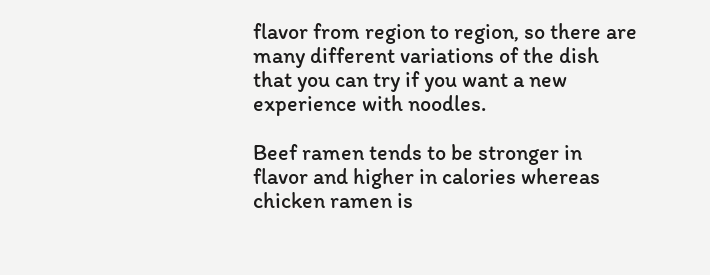flavor from region to region, so there are many different variations of the dish that you can try if you want a new experience with noodles.

Beef ramen tends to be stronger in flavor and higher in calories whereas chicken ramen is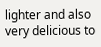lighter and also very delicious to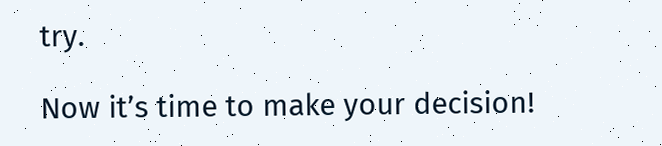try.

Now it’s time to make your decision!